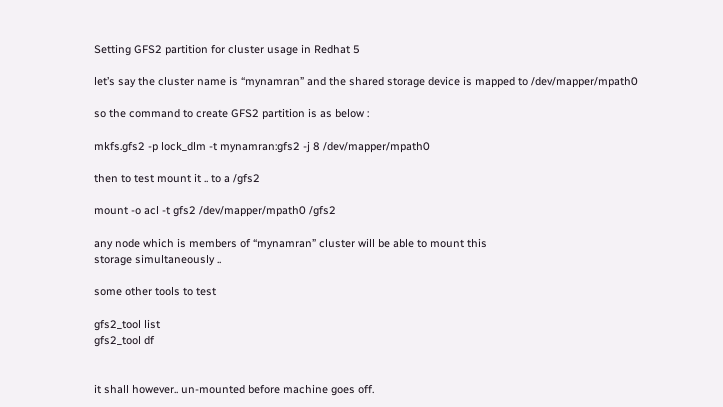Setting GFS2 partition for cluster usage in Redhat 5

let’s say the cluster name is “mynamran” and the shared storage device is mapped to /dev/mapper/mpath0

so the command to create GFS2 partition is as below :

mkfs.gfs2 -p lock_dlm -t mynamran:gfs2 -j 8 /dev/mapper/mpath0

then to test mount it .. to a /gfs2

mount -o acl -t gfs2 /dev/mapper/mpath0 /gfs2

any node which is members of “mynamran” cluster will be able to mount this
storage simultaneously ..

some other tools to test

gfs2_tool list
gfs2_tool df


it shall however.. un-mounted before machine goes off.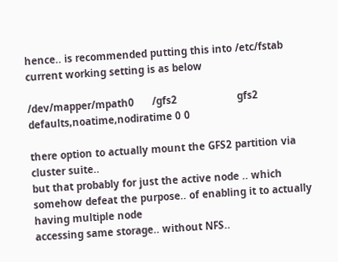hence.. is recommended putting this into /etc/fstab
current working setting is as below

/dev/mapper/mpath0      /gfs2                    gfs2 defaults,noatime,nodiratime 0 0

there option to actually mount the GFS2 partition via cluster suite..
but that probably for just the active node .. which somehow defeat the purpose.. of enabling it to actually having multiple node
accessing same storage.. without NFS..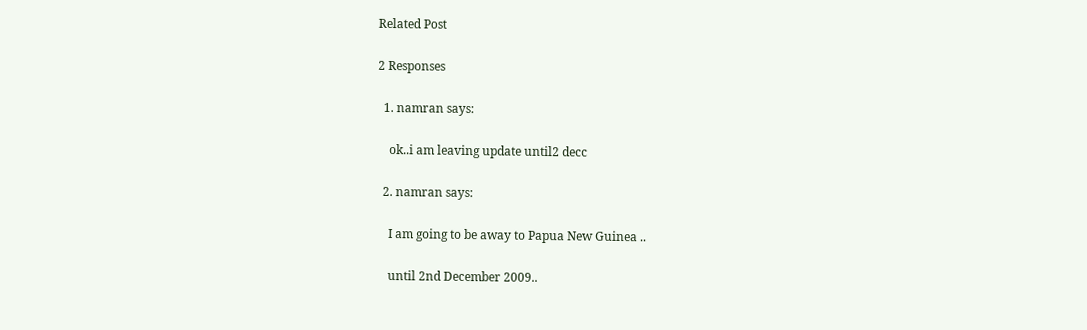Related Post

2 Responses

  1. namran says:

    ok..i am leaving update until2 decc

  2. namran says:

    I am going to be away to Papua New Guinea ..

    until 2nd December 2009..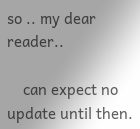so .. my dear reader..

    can expect no update until then.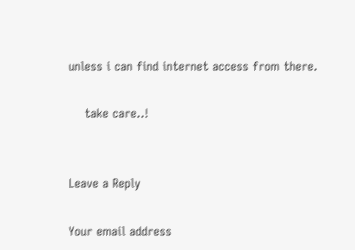unless i can find internet access from there.

    take care..!


Leave a Reply

Your email address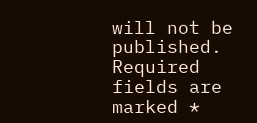will not be published. Required fields are marked *